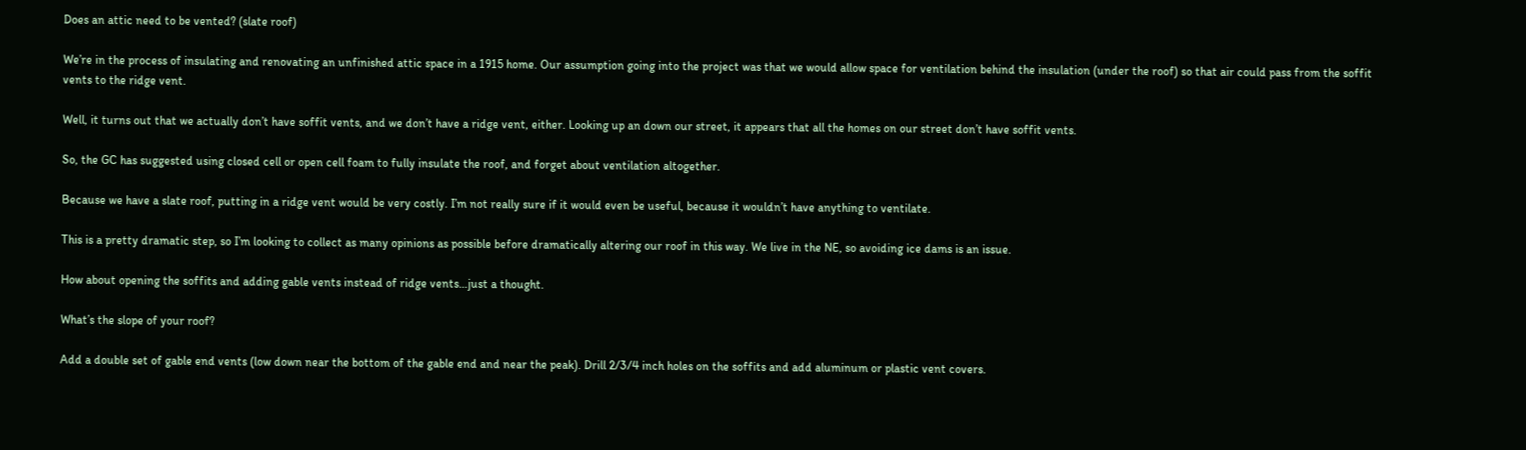Does an attic need to be vented? (slate roof)

We’re in the process of insulating and renovating an unfinished attic space in a 1915 home. Our assumption going into the project was that we would allow space for ventilation behind the insulation (under the roof) so that air could pass from the soffit vents to the ridge vent.

Well, it turns out that we actually don’t have soffit vents, and we don’t have a ridge vent, either. Looking up an down our street, it appears that all the homes on our street don’t have soffit vents.

So, the GC has suggested using closed cell or open cell foam to fully insulate the roof, and forget about ventilation altogether.

Because we have a slate roof, putting in a ridge vent would be very costly. I’m not really sure if it would even be useful, because it wouldn’t have anything to ventilate.

This is a pretty dramatic step, so I’m looking to collect as many opinions as possible before dramatically altering our roof in this way. We live in the NE, so avoiding ice dams is an issue.

How about opening the soffits and adding gable vents instead of ridge vents…just a thought.

What’s the slope of your roof?

Add a double set of gable end vents (low down near the bottom of the gable end and near the peak). Drill 2/3/4 inch holes on the soffits and add aluminum or plastic vent covers.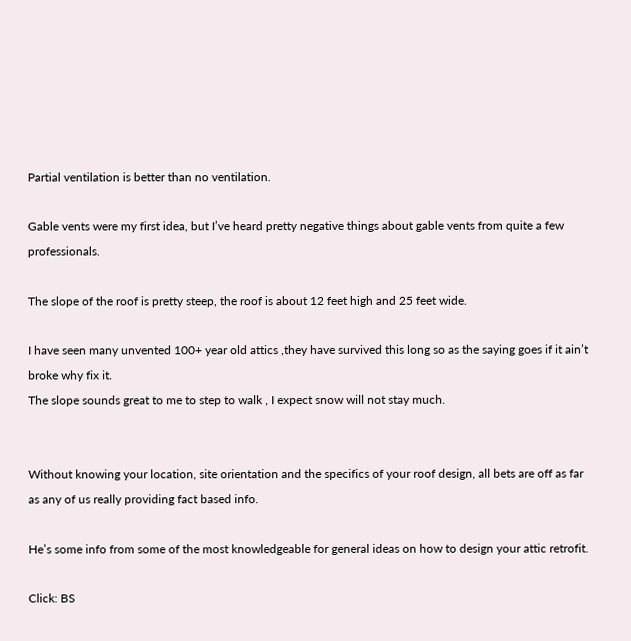Partial ventilation is better than no ventilation.

Gable vents were my first idea, but I’ve heard pretty negative things about gable vents from quite a few professionals.

The slope of the roof is pretty steep, the roof is about 12 feet high and 25 feet wide.

I have seen many unvented 100+ year old attics ,they have survived this long so as the saying goes if it ain’t broke why fix it.
The slope sounds great to me to step to walk , I expect snow will not stay much.


Without knowing your location, site orientation and the specifics of your roof design, all bets are off as far as any of us really providing fact based info.

He’s some info from some of the most knowledgeable for general ideas on how to design your attic retrofit.

Click: BS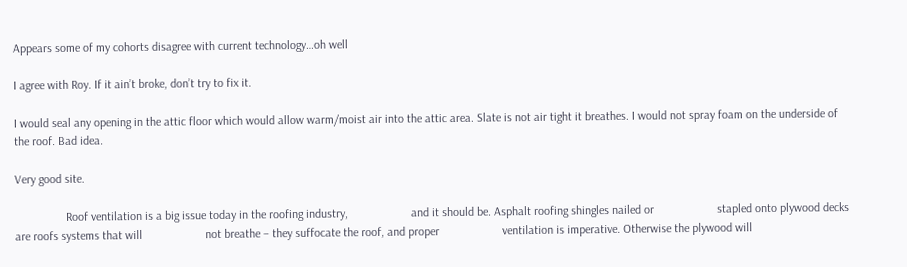Appears some of my cohorts disagree with current technology…oh well

I agree with Roy. If it ain’t broke, don’t try to fix it.

I would seal any opening in the attic floor which would allow warm/moist air into the attic area. Slate is not air tight it breathes. I would not spray foam on the underside of the roof. Bad idea.

Very good site.

                 Roof ventilation is a big issue today in the roofing industry,                     and it should be. Asphalt roofing shingles nailed or                     stapled onto plywood decks are roofs systems that will                     not breathe – they suffocate the roof, and proper                     ventilation is imperative. Otherwise the plywood will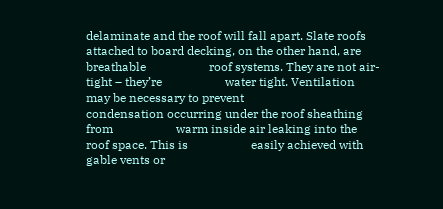delaminate and the roof will fall apart. Slate roofs                     attached to board decking, on the other hand, are breathable                     roof systems. They are not air-tight – they’re                     water tight. Ventilation may be necessary to prevent                     condensation occurring under the roof sheathing from                     warm inside air leaking into the roof space. This is                     easily achieved with gable vents or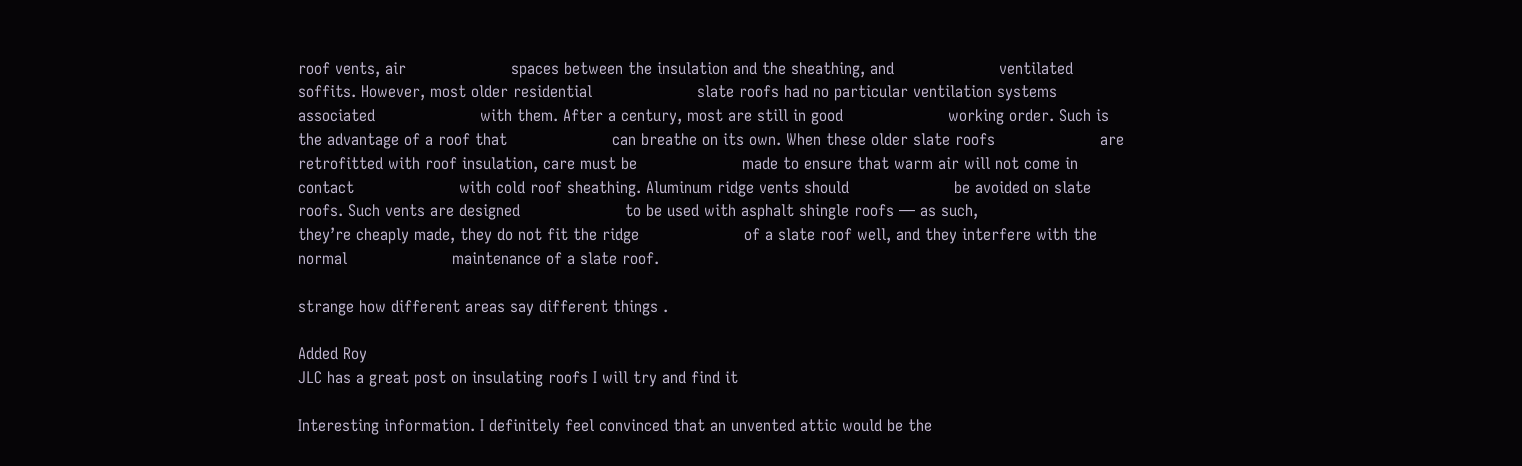roof vents, air                     spaces between the insulation and the sheathing, and                     ventilated soffits. However, most older residential                     slate roofs had no particular ventilation systems associated                     with them. After a century, most are still in good                     working order. Such is the advantage of a roof that                     can breathe on its own. When these older slate roofs                     are retrofitted with roof insulation, care must be                     made to ensure that warm air will not come in contact                     with cold roof sheathing. Aluminum ridge vents should                     be avoided on slate roofs. Such vents are designed                     to be used with asphalt shingle roofs — as such,                     they’re cheaply made, they do not fit the ridge                     of a slate roof well, and they interfere with the normal                     maintenance of a slate roof.

strange how different areas say different things .

Added Roy
JLC has a great post on insulating roofs I will try and find it

Interesting information. I definitely feel convinced that an unvented attic would be the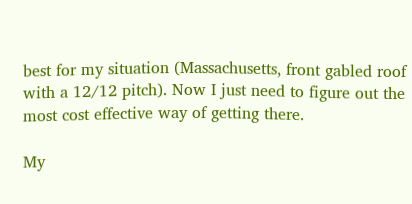best for my situation (Massachusetts, front gabled roof with a 12/12 pitch). Now I just need to figure out the most cost effective way of getting there.

My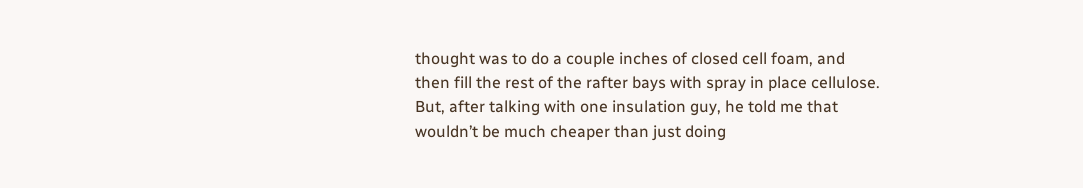thought was to do a couple inches of closed cell foam, and then fill the rest of the rafter bays with spray in place cellulose. But, after talking with one insulation guy, he told me that wouldn’t be much cheaper than just doing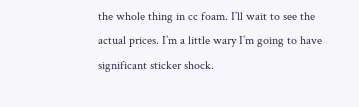the whole thing in cc foam. I’ll wait to see the actual prices. I’m a little wary I’m going to have significant sticker shock.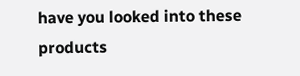have you looked into these products